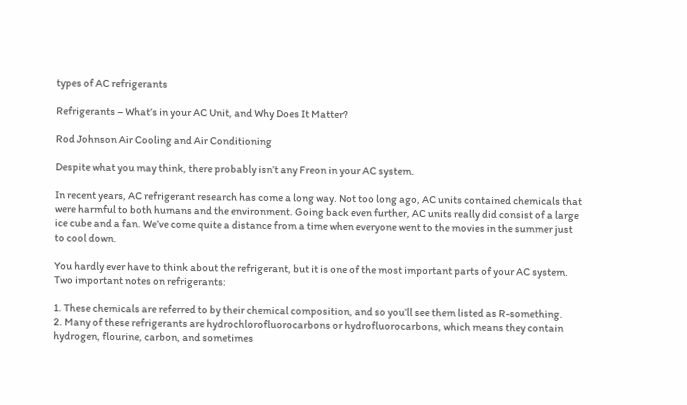types of AC refrigerants

Refrigerants – What’s in your AC Unit, and Why Does It Matter?

Rod Johnson Air Cooling and Air Conditioning

Despite what you may think, there probably isn’t any Freon in your AC system.

In recent years, AC refrigerant research has come a long way. Not too long ago, AC units contained chemicals that were harmful to both humans and the environment. Going back even further, AC units really did consist of a large ice cube and a fan. We’ve come quite a distance from a time when everyone went to the movies in the summer just to cool down.

You hardly ever have to think about the refrigerant, but it is one of the most important parts of your AC system. Two important notes on refrigerants:

1. These chemicals are referred to by their chemical composition, and so you’ll see them listed as R-something.
2. Many of these refrigerants are hydrochlorofluorocarbons or hydrofluorocarbons, which means they contain hydrogen, flourine, carbon, and sometimes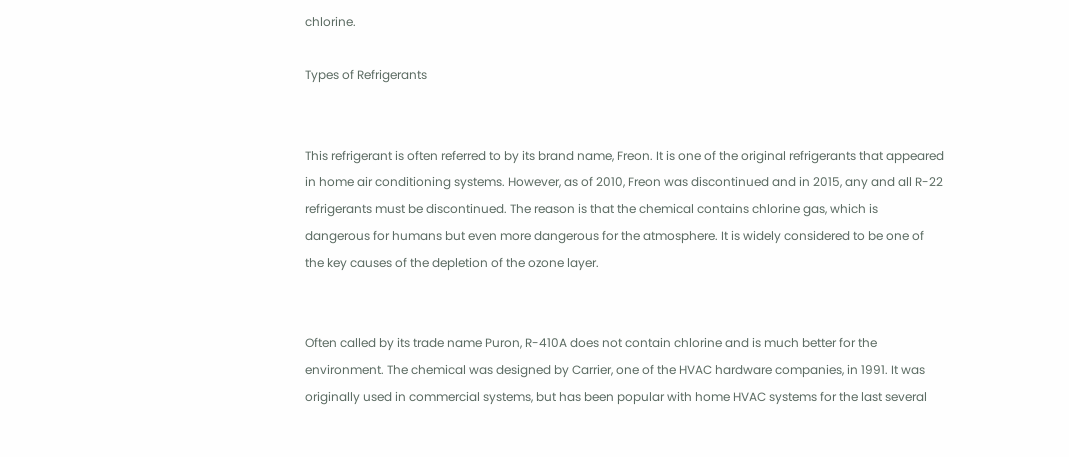chlorine.

Types of Refrigerants


This refrigerant is often referred to by its brand name, Freon. It is one of the original refrigerants that appeared in home air conditioning systems. However, as of 2010, Freon was discontinued and in 2015, any and all R-22 refrigerants must be discontinued. The reason is that the chemical contains chlorine gas, which is dangerous for humans but even more dangerous for the atmosphere. It is widely considered to be one of the key causes of the depletion of the ozone layer.


Often called by its trade name Puron, R-410A does not contain chlorine and is much better for the environment. The chemical was designed by Carrier, one of the HVAC hardware companies, in 1991. It was originally used in commercial systems, but has been popular with home HVAC systems for the last several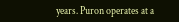years. Puron operates at a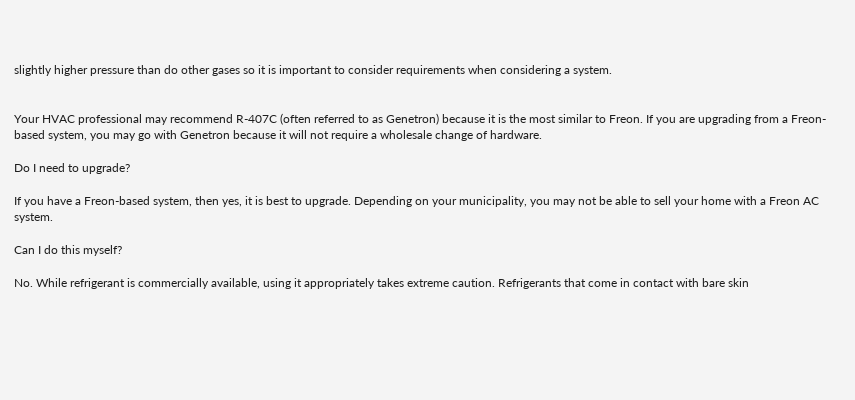slightly higher pressure than do other gases so it is important to consider requirements when considering a system.


Your HVAC professional may recommend R-407C (often referred to as Genetron) because it is the most similar to Freon. If you are upgrading from a Freon-based system, you may go with Genetron because it will not require a wholesale change of hardware.

Do I need to upgrade?

If you have a Freon-based system, then yes, it is best to upgrade. Depending on your municipality, you may not be able to sell your home with a Freon AC system.

Can I do this myself?

No. While refrigerant is commercially available, using it appropriately takes extreme caution. Refrigerants that come in contact with bare skin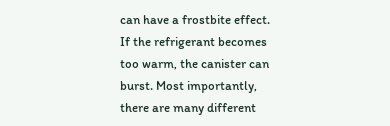can have a frostbite effect. If the refrigerant becomes too warm, the canister can burst. Most importantly, there are many different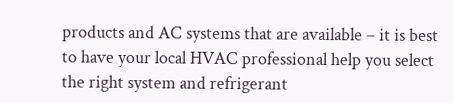products and AC systems that are available – it is best to have your local HVAC professional help you select the right system and refrigerant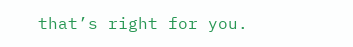that’s right for you.